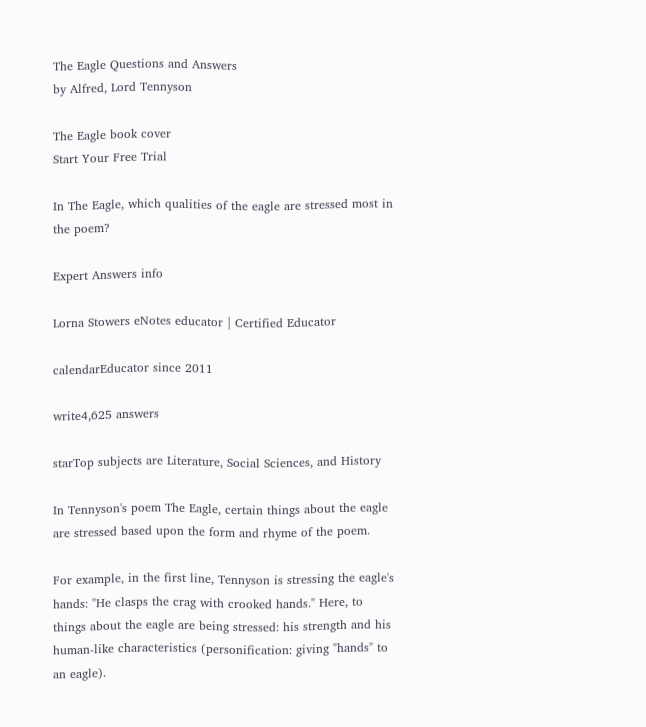The Eagle Questions and Answers
by Alfred, Lord Tennyson

The Eagle book cover
Start Your Free Trial

In The Eagle, which qualities of the eagle are stressed most in the poem?

Expert Answers info

Lorna Stowers eNotes educator | Certified Educator

calendarEducator since 2011

write4,625 answers

starTop subjects are Literature, Social Sciences, and History

In Tennyson's poem The Eagle, certain things about the eagle are stressed based upon the form and rhyme of the poem.

For example, in the first line, Tennyson is stressing the eagle's hands: "He clasps the crag with crooked hands." Here, to things about the eagle are being stressed: his strength and his human-like characteristics (personification: giving "hands" to an eagle).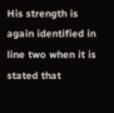His strength is again identified in line two when it is stated that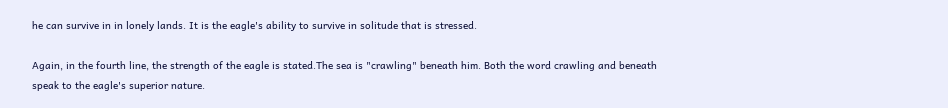he can survive in in lonely lands. It is the eagle's ability to survive in solitude that is stressed.

Again, in the fourth line, the strength of the eagle is stated.The sea is "crawling" beneath him. Both the word crawling and beneath speak to the eagle's superior nature.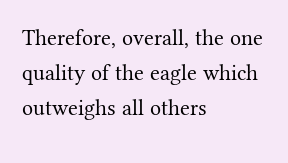Therefore, overall, the one quality of the eagle which outweighs all others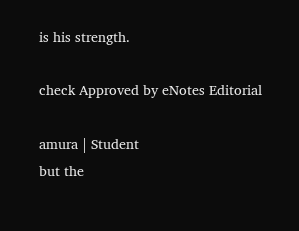is his strength.

check Approved by eNotes Editorial

amura | Student
but the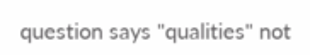question says "qualities" not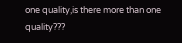one quality,is there more than one quality???